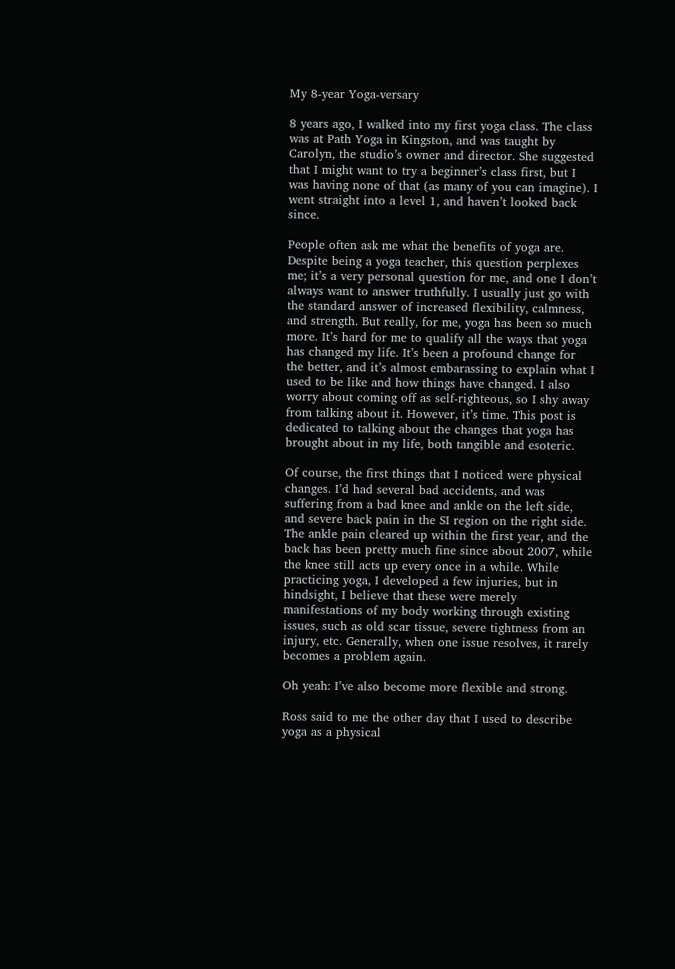My 8-year Yoga-versary

8 years ago, I walked into my first yoga class. The class was at Path Yoga in Kingston, and was taught by Carolyn, the studio’s owner and director. She suggested that I might want to try a beginner’s class first, but I was having none of that (as many of you can imagine). I went straight into a level 1, and haven’t looked back since.

People often ask me what the benefits of yoga are. Despite being a yoga teacher, this question perplexes me; it’s a very personal question for me, and one I don’t always want to answer truthfully. I usually just go with the standard answer of increased flexibility, calmness, and strength. But really, for me, yoga has been so much more. It’s hard for me to qualify all the ways that yoga has changed my life. It’s been a profound change for the better, and it’s almost embarassing to explain what I used to be like and how things have changed. I also worry about coming off as self-righteous, so I shy away from talking about it. However, it’s time. This post is dedicated to talking about the changes that yoga has brought about in my life, both tangible and esoteric.

Of course, the first things that I noticed were physical changes. I’d had several bad accidents, and was suffering from a bad knee and ankle on the left side, and severe back pain in the SI region on the right side. The ankle pain cleared up within the first year, and the back has been pretty much fine since about 2007, while the knee still acts up every once in a while. While practicing yoga, I developed a few injuries, but in hindsight, I believe that these were merely manifestations of my body working through existing issues, such as old scar tissue, severe tightness from an injury, etc. Generally, when one issue resolves, it rarely becomes a problem again.

Oh yeah: I’ve also become more flexible and strong.

Ross said to me the other day that I used to describe yoga as a physical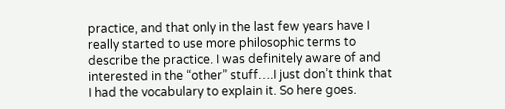practice, and that only in the last few years have I really started to use more philosophic terms to describe the practice. I was definitely aware of and interested in the “other” stuff….I just don’t think that I had the vocabulary to explain it. So here goes.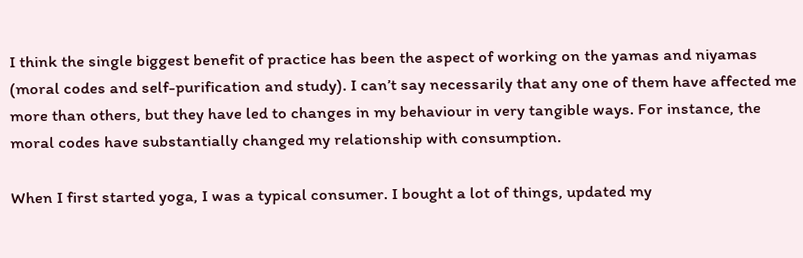I think the single biggest benefit of practice has been the aspect of working on the yamas and niyamas (moral codes and self-purification and study). I can’t say necessarily that any one of them have affected me more than others, but they have led to changes in my behaviour in very tangible ways. For instance, the moral codes have substantially changed my relationship with consumption.

When I first started yoga, I was a typical consumer. I bought a lot of things, updated my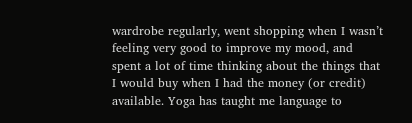wardrobe regularly, went shopping when I wasn’t feeling very good to improve my mood, and spent a lot of time thinking about the things that I would buy when I had the money (or credit) available. Yoga has taught me language to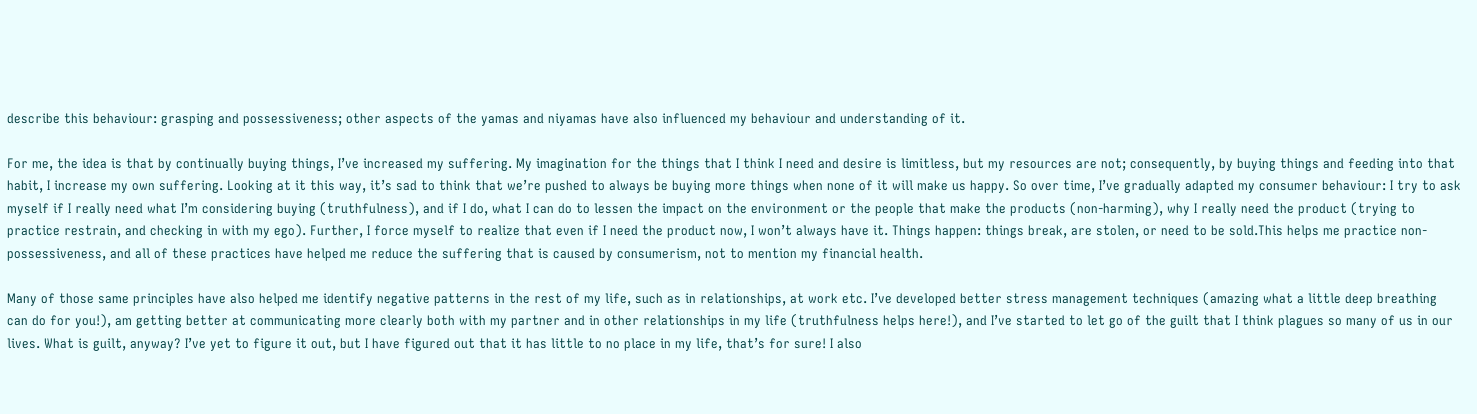describe this behaviour: grasping and possessiveness; other aspects of the yamas and niyamas have also influenced my behaviour and understanding of it.

For me, the idea is that by continually buying things, I’ve increased my suffering. My imagination for the things that I think I need and desire is limitless, but my resources are not; consequently, by buying things and feeding into that habit, I increase my own suffering. Looking at it this way, it’s sad to think that we’re pushed to always be buying more things when none of it will make us happy. So over time, I’ve gradually adapted my consumer behaviour: I try to ask myself if I really need what I’m considering buying (truthfulness), and if I do, what I can do to lessen the impact on the environment or the people that make the products (non-harming), why I really need the product (trying to practice restrain, and checking in with my ego). Further, I force myself to realize that even if I need the product now, I won’t always have it. Things happen: things break, are stolen, or need to be sold.This helps me practice non-possessiveness, and all of these practices have helped me reduce the suffering that is caused by consumerism, not to mention my financial health.

Many of those same principles have also helped me identify negative patterns in the rest of my life, such as in relationships, at work etc. I’ve developed better stress management techniques (amazing what a little deep breathing can do for you!), am getting better at communicating more clearly both with my partner and in other relationships in my life (truthfulness helps here!), and I’ve started to let go of the guilt that I think plagues so many of us in our lives. What is guilt, anyway? I’ve yet to figure it out, but I have figured out that it has little to no place in my life, that’s for sure! I also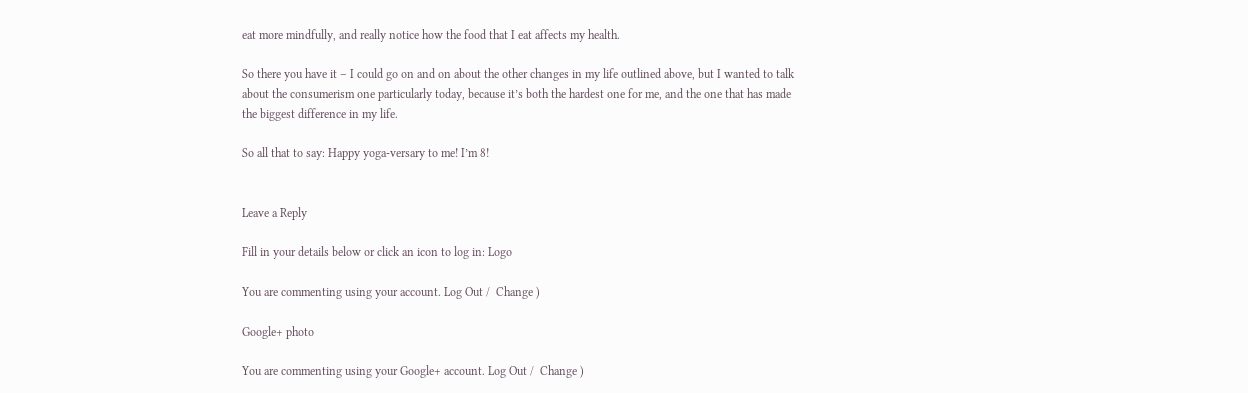eat more mindfully, and really notice how the food that I eat affects my health.

So there you have it – I could go on and on about the other changes in my life outlined above, but I wanted to talk about the consumerism one particularly today, because it’s both the hardest one for me, and the one that has made the biggest difference in my life.

So all that to say: Happy yoga-versary to me! I’m 8!


Leave a Reply

Fill in your details below or click an icon to log in: Logo

You are commenting using your account. Log Out /  Change )

Google+ photo

You are commenting using your Google+ account. Log Out /  Change )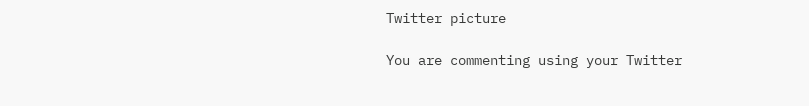Twitter picture

You are commenting using your Twitter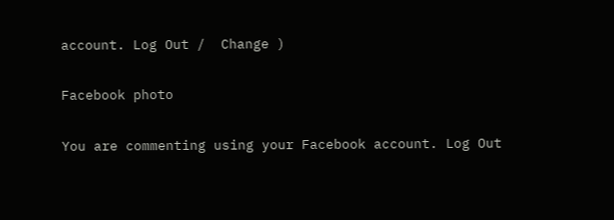account. Log Out /  Change )

Facebook photo

You are commenting using your Facebook account. Log Out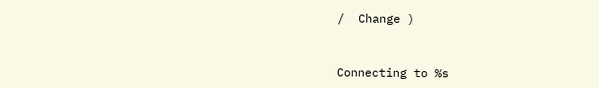/  Change )


Connecting to %s